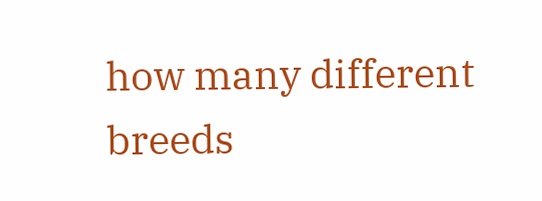how many different breeds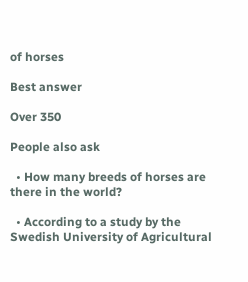of horses

Best answer

Over 350

People also ask

  • How many breeds of horses are there in the world?

  • According to a study by the Swedish University of Agricultural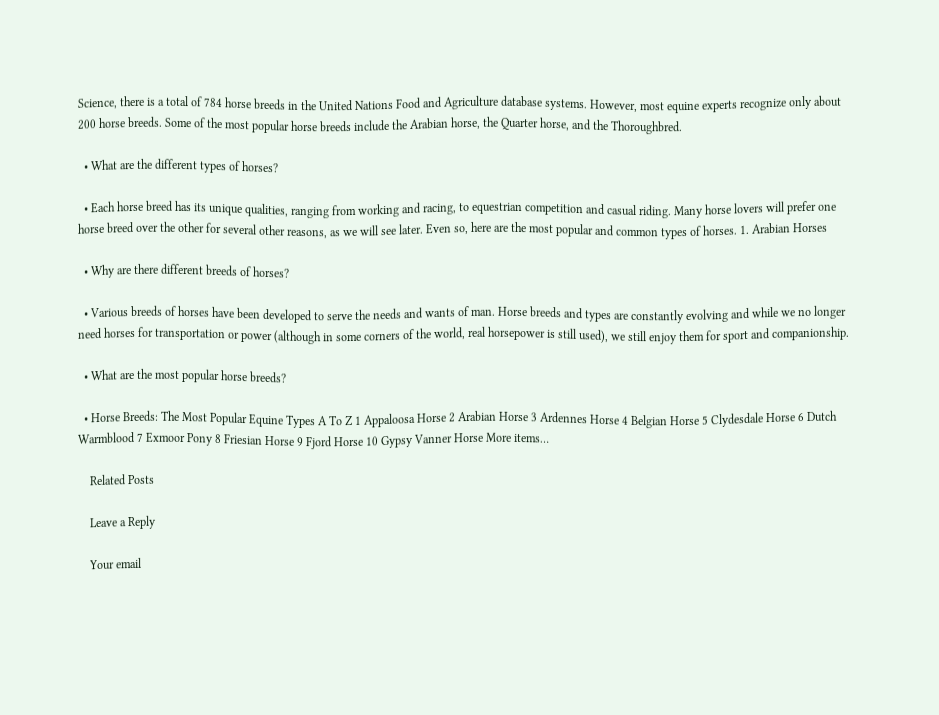Science, there is a total of 784 horse breeds in the United Nations Food and Agriculture database systems. However, most equine experts recognize only about 200 horse breeds. Some of the most popular horse breeds include the Arabian horse, the Quarter horse, and the Thoroughbred.

  • What are the different types of horses?

  • Each horse breed has its unique qualities, ranging from working and racing, to equestrian competition and casual riding. Many horse lovers will prefer one horse breed over the other for several other reasons, as we will see later. Even so, here are the most popular and common types of horses. 1. Arabian Horses

  • Why are there different breeds of horses?

  • Various breeds of horses have been developed to serve the needs and wants of man. Horse breeds and types are constantly evolving and while we no longer need horses for transportation or power (although in some corners of the world, real horsepower is still used), we still enjoy them for sport and companionship.

  • What are the most popular horse breeds?

  • Horse Breeds: The Most Popular Equine Types A To Z 1 Appaloosa Horse 2 Arabian Horse 3 Ardennes Horse 4 Belgian Horse 5 Clydesdale Horse 6 Dutch Warmblood 7 Exmoor Pony 8 Friesian Horse 9 Fjord Horse 10 Gypsy Vanner Horse More items…

    Related Posts

    Leave a Reply

    Your email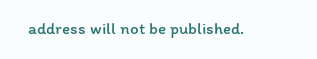address will not be published.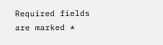Required fields are marked *